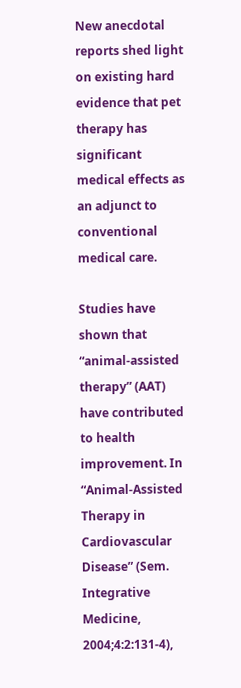New anecdotal reports shed light on existing hard evidence that pet therapy has significant medical effects as an adjunct to conventional medical care.

Studies have shown that “animal-assisted therapy” (AAT) have contributed to health improvement. In “Animal-Assisted Therapy in Cardiovascular Disease” (Sem. Integrative Medicine, 2004;4:2:131-4),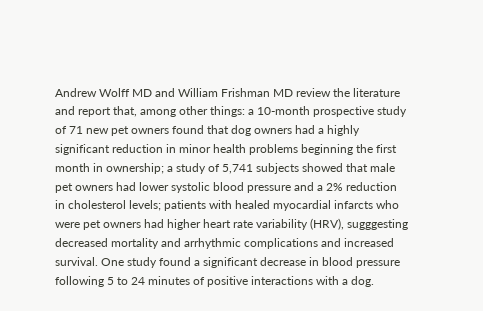Andrew Wolff MD and William Frishman MD review the literature and report that, among other things: a 10-month prospective study of 71 new pet owners found that dog owners had a highly significant reduction in minor health problems beginning the first month in ownership; a study of 5,741 subjects showed that male pet owners had lower systolic blood pressure and a 2% reduction in cholesterol levels; patients with healed myocardial infarcts who were pet owners had higher heart rate variability (HRV), sugggesting decreased mortality and arrhythmic complications and increased survival. One study found a significant decrease in blood pressure following 5 to 24 minutes of positive interactions with a dog.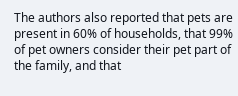The authors also reported that pets are present in 60% of households, that 99% of pet owners consider their pet part of the family, and that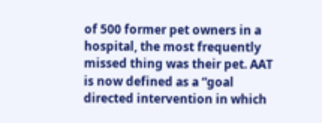of 500 former pet owners in a hospital, the most frequently missed thing was their pet. AAT is now defined as a “goal directed intervention in which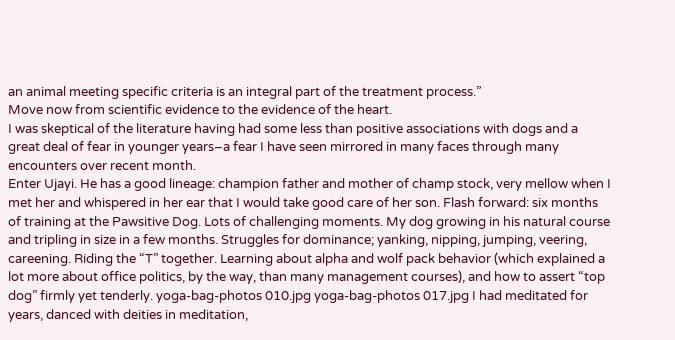an animal meeting specific criteria is an integral part of the treatment process.”
Move now from scientific evidence to the evidence of the heart.
I was skeptical of the literature having had some less than positive associations with dogs and a great deal of fear in younger years–a fear I have seen mirrored in many faces through many encounters over recent month.
Enter Ujayi. He has a good lineage: champion father and mother of champ stock, very mellow when I met her and whispered in her ear that I would take good care of her son. Flash forward: six months of training at the Pawsitive Dog. Lots of challenging moments. My dog growing in his natural course and tripling in size in a few months. Struggles for dominance; yanking, nipping, jumping, veering, careening. Riding the “T” together. Learning about alpha and wolf pack behavior (which explained a lot more about office politics, by the way, than many management courses), and how to assert “top dog” firmly yet tenderly. yoga-bag-photos 010.jpg yoga-bag-photos 017.jpg I had meditated for years, danced with deities in meditation,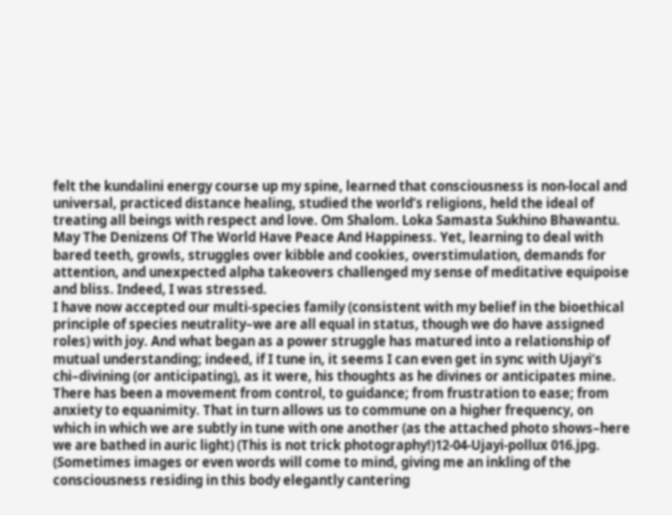felt the kundalini energy course up my spine, learned that consciousness is non-local and universal, practiced distance healing, studied the world’s religions, held the ideal of treating all beings with respect and love. Om Shalom. Loka Samasta Sukhino Bhawantu. May The Denizens Of The World Have Peace And Happiness. Yet, learning to deal with bared teeth, growls, struggles over kibble and cookies, overstimulation, demands for attention, and unexpected alpha takeovers challenged my sense of meditative equipoise and bliss. Indeed, I was stressed.
I have now accepted our multi-species family (consistent with my belief in the bioethical principle of species neutrality–we are all equal in status, though we do have assigned roles) with joy. And what began as a power struggle has matured into a relationship of mutual understanding; indeed, if I tune in, it seems I can even get in sync with Ujayi’s chi–divining (or anticipating), as it were, his thoughts as he divines or anticipates mine. There has been a movement from control, to guidance; from frustration to ease; from anxiety to equanimity. That in turn allows us to commune on a higher frequency, on which in which we are subtly in tune with one another (as the attached photo shows–here we are bathed in auric light) (This is not trick photography!)12-04-Ujayi-pollux 016.jpg.
(Sometimes images or even words will come to mind, giving me an inkling of the consciousness residing in this body elegantly cantering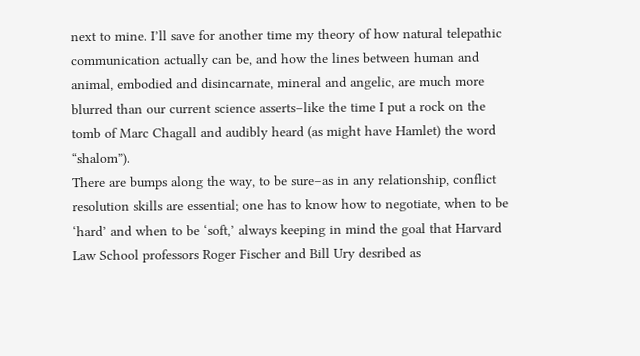next to mine. I’ll save for another time my theory of how natural telepathic communication actually can be, and how the lines between human and animal, embodied and disincarnate, mineral and angelic, are much more blurred than our current science asserts–like the time I put a rock on the tomb of Marc Chagall and audibly heard (as might have Hamlet) the word “shalom”).
There are bumps along the way, to be sure–as in any relationship, conflict resolution skills are essential; one has to know how to negotiate, when to be ‘hard’ and when to be ‘soft,’ always keeping in mind the goal that Harvard Law School professors Roger Fischer and Bill Ury desribed as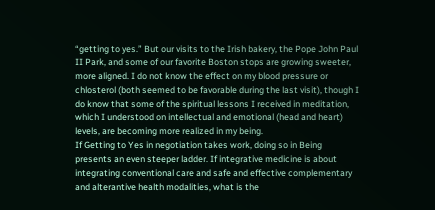“getting to yes.” But our visits to the Irish bakery, the Pope John Paul II Park, and some of our favorite Boston stops are growing sweeter, more aligned. I do not know the effect on my blood pressure or chlosterol (both seemed to be favorable during the last visit), though I do know that some of the spiritual lessons I received in meditation, which I understood on intellectual and emotional (head and heart) levels, are becoming more realized in my being.
If Getting to Yes in negotiation takes work, doing so in Being presents an even steeper ladder. If integrative medicine is about integrating conventional care and safe and effective complementary and alterantive health modalities, what is the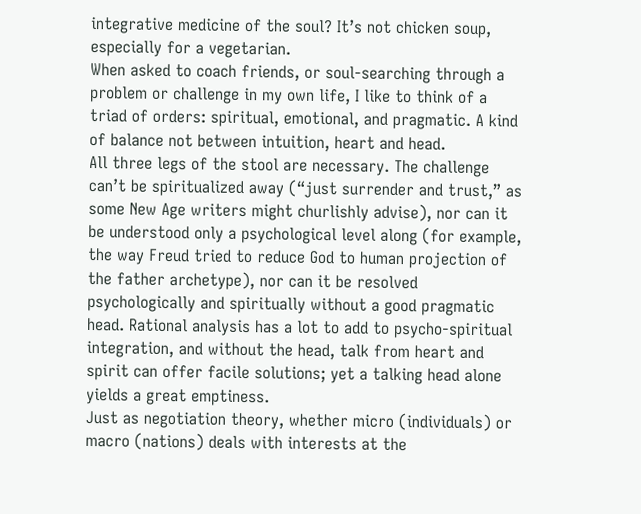integrative medicine of the soul? It’s not chicken soup, especially for a vegetarian.
When asked to coach friends, or soul-searching through a problem or challenge in my own life, I like to think of a triad of orders: spiritual, emotional, and pragmatic. A kind of balance not between intuition, heart and head.
All three legs of the stool are necessary. The challenge can’t be spiritualized away (“just surrender and trust,” as some New Age writers might churlishly advise), nor can it be understood only a psychological level along (for example, the way Freud tried to reduce God to human projection of the father archetype), nor can it be resolved psychologically and spiritually without a good pragmatic head. Rational analysis has a lot to add to psycho-spiritual integration, and without the head, talk from heart and spirit can offer facile solutions; yet a talking head alone yields a great emptiness.
Just as negotiation theory, whether micro (individuals) or macro (nations) deals with interests at the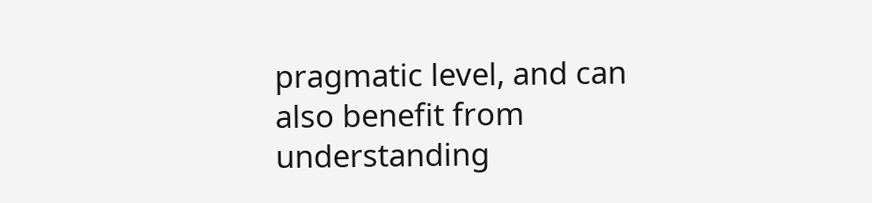pragmatic level, and can also benefit from understanding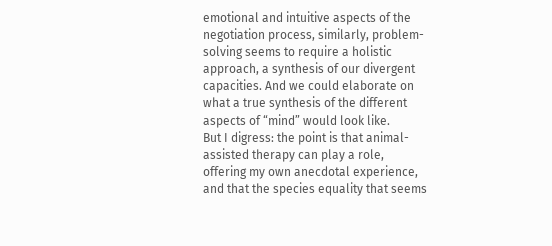emotional and intuitive aspects of the negotiation process, similarly, problem-solving seems to require a holistic approach, a synthesis of our divergent capacities. And we could elaborate on what a true synthesis of the different aspects of “mind” would look like.
But I digress: the point is that animal-assisted therapy can play a role, offering my own anecdotal experience, and that the species equality that seems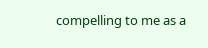compelling to me as a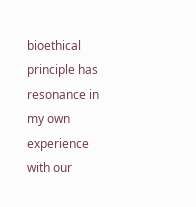bioethical principle has resonance in my own experience with our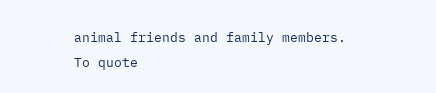animal friends and family members.
To quote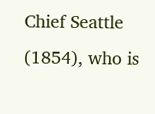Chief Seattle (1854), who is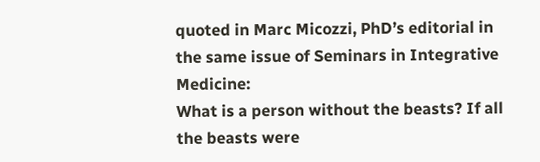quoted in Marc Micozzi, PhD’s editorial in the same issue of Seminars in Integrative Medicine:
What is a person without the beasts? If all the beasts were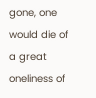gone, one would die of a great oneliness of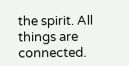the spirit. All things are connected.